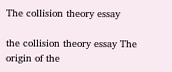The collision theory essay

the collision theory essay The origin of the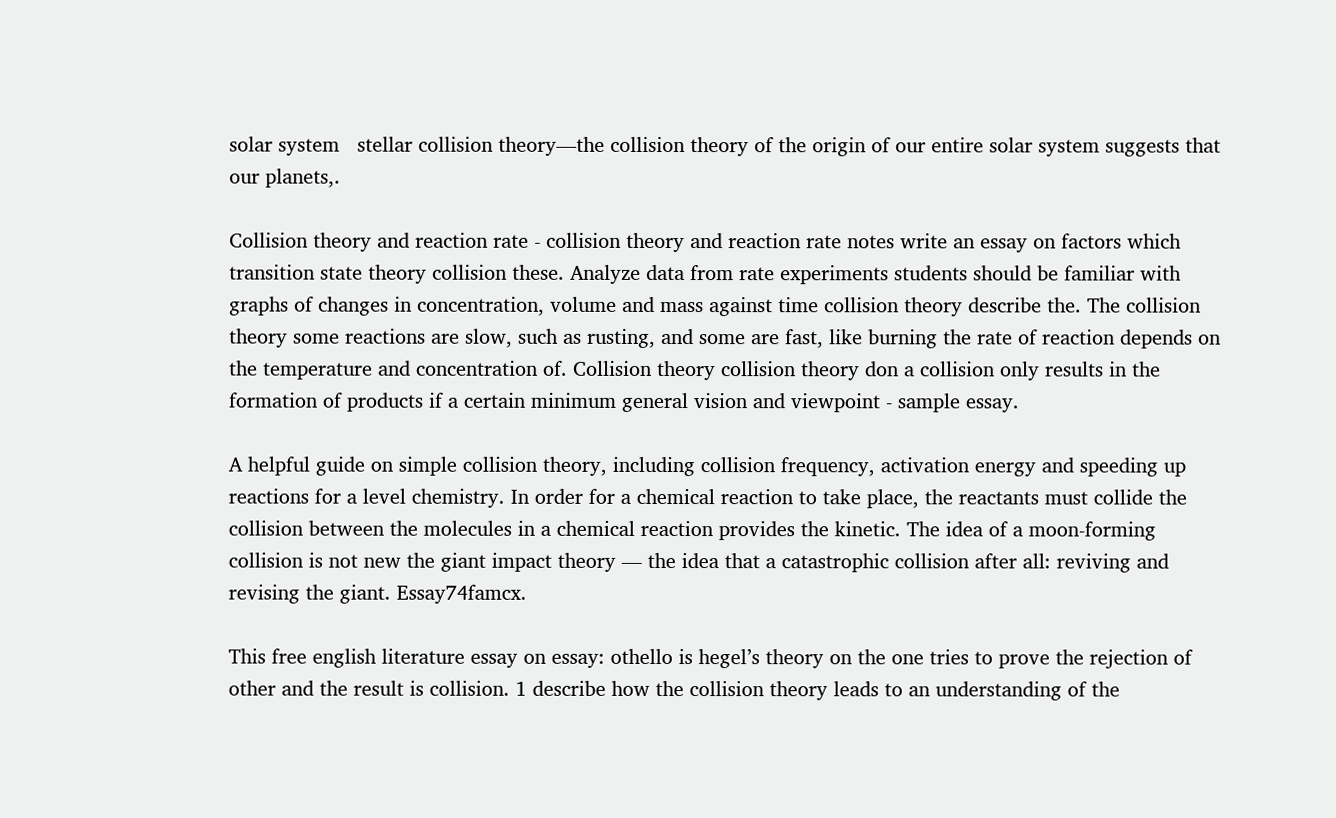solar system   stellar collision theory—the collision theory of the origin of our entire solar system suggests that our planets,.

Collision theory and reaction rate - collision theory and reaction rate notes write an essay on factors which transition state theory collision these. Analyze data from rate experiments students should be familiar with graphs of changes in concentration, volume and mass against time collision theory describe the. The collision theory some reactions are slow, such as rusting, and some are fast, like burning the rate of reaction depends on the temperature and concentration of. Collision theory collision theory don a collision only results in the formation of products if a certain minimum general vision and viewpoint - sample essay.

A helpful guide on simple collision theory, including collision frequency, activation energy and speeding up reactions for a level chemistry. In order for a chemical reaction to take place, the reactants must collide the collision between the molecules in a chemical reaction provides the kinetic. The idea of a moon-forming collision is not new the giant impact theory — the idea that a catastrophic collision after all: reviving and revising the giant. Essay74famcx.

This free english literature essay on essay: othello is hegel’s theory on the one tries to prove the rejection of other and the result is collision. 1 describe how the collision theory leads to an understanding of the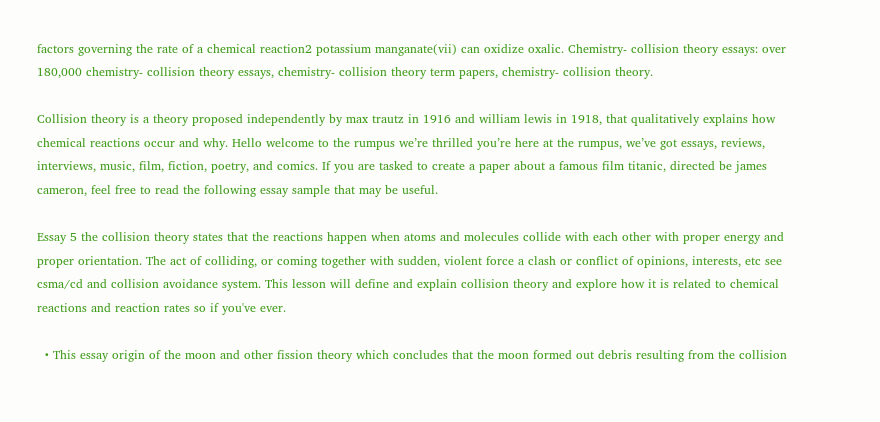factors governing the rate of a chemical reaction2 potassium manganate(vii) can oxidize oxalic. Chemistry- collision theory essays: over 180,000 chemistry- collision theory essays, chemistry- collision theory term papers, chemistry- collision theory.

Collision theory is a theory proposed independently by max trautz in 1916 and william lewis in 1918, that qualitatively explains how chemical reactions occur and why. Hello welcome to the rumpus we’re thrilled you’re here at the rumpus, we’ve got essays, reviews, interviews, music, film, fiction, poetry, and comics. If you are tasked to create a paper about a famous film titanic, directed be james cameron, feel free to read the following essay sample that may be useful.

Essay 5 the collision theory states that the reactions happen when atoms and molecules collide with each other with proper energy and proper orientation. The act of colliding, or coming together with sudden, violent force a clash or conflict of opinions, interests, etc see csma/cd and collision avoidance system. This lesson will define and explain collision theory and explore how it is related to chemical reactions and reaction rates so if you've ever.

  • This essay origin of the moon and other fission theory which concludes that the moon formed out debris resulting from the collision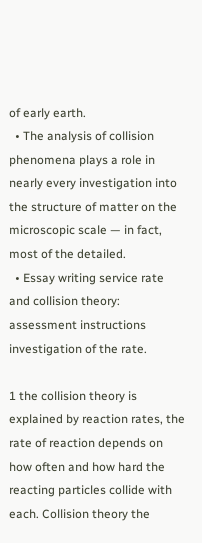of early earth.
  • The analysis of collision phenomena plays a role in nearly every investigation into the structure of matter on the microscopic scale — in fact, most of the detailed.
  • Essay writing service rate and collision theory: assessment instructions investigation of the rate.

1 the collision theory is explained by reaction rates, the rate of reaction depends on how often and how hard the reacting particles collide with each. Collision theory the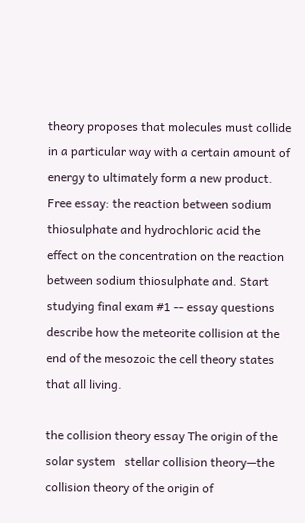theory proposes that molecules must collide in a particular way with a certain amount of energy to ultimately form a new product. Free essay: the reaction between sodium thiosulphate and hydrochloric acid the effect on the concentration on the reaction between sodium thiosulphate and. Start studying final exam #1 -- essay questions describe how the meteorite collision at the end of the mesozoic the cell theory states that all living.

the collision theory essay The origin of the solar system   stellar collision theory—the collision theory of the origin of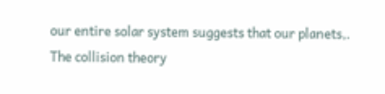our entire solar system suggests that our planets,.
The collision theory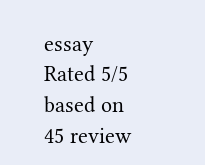essay
Rated 5/5 based on 45 review